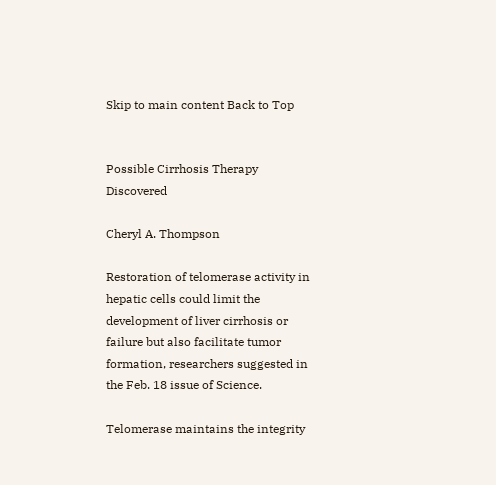Skip to main content Back to Top


Possible Cirrhosis Therapy Discovered

Cheryl A. Thompson

Restoration of telomerase activity in hepatic cells could limit the development of liver cirrhosis or failure but also facilitate tumor formation, researchers suggested in the Feb. 18 issue of Science.

Telomerase maintains the integrity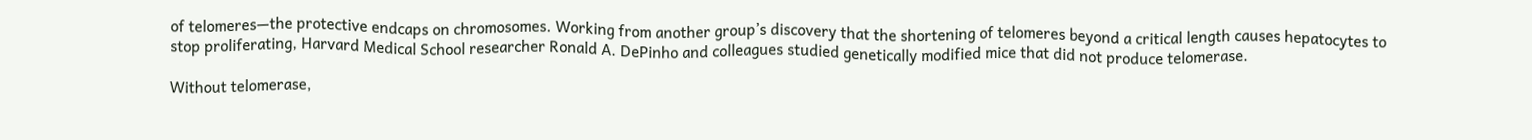of telomeres—the protective endcaps on chromosomes. Working from another group’s discovery that the shortening of telomeres beyond a critical length causes hepatocytes to stop proliferating, Harvard Medical School researcher Ronald A. DePinho and colleagues studied genetically modified mice that did not produce telomerase.

Without telomerase,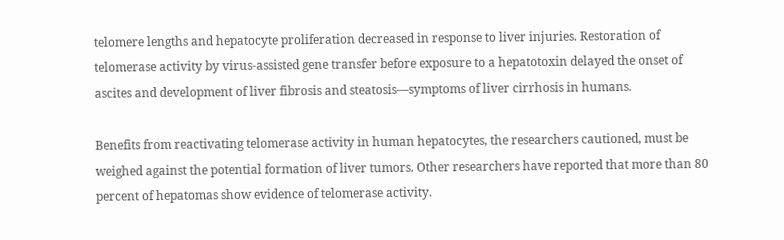telomere lengths and hepatocyte proliferation decreased in response to liver injuries. Restoration of telomerase activity by virus-assisted gene transfer before exposure to a hepatotoxin delayed the onset of ascites and development of liver fibrosis and steatosis—symptoms of liver cirrhosis in humans.

Benefits from reactivating telomerase activity in human hepatocytes, the researchers cautioned, must be weighed against the potential formation of liver tumors. Other researchers have reported that more than 80 percent of hepatomas show evidence of telomerase activity.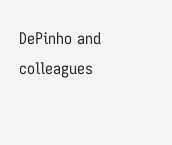DePinho and colleagues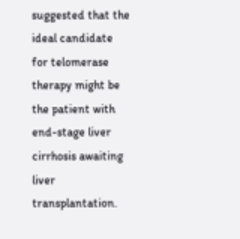suggested that the ideal candidate for telomerase therapy might be the patient with end-stage liver cirrhosis awaiting liver transplantation.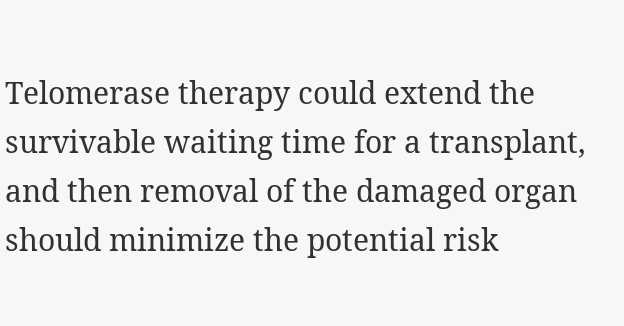Telomerase therapy could extend the survivable waiting time for a transplant, and then removal of the damaged organ should minimize the potential risk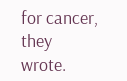for cancer, they wrote.